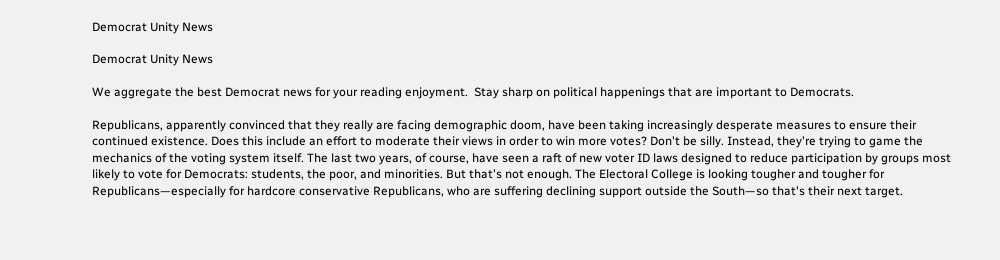Democrat Unity News

Democrat Unity News

We aggregate the best Democrat news for your reading enjoyment.  Stay sharp on political happenings that are important to Democrats.

Republicans, apparently convinced that they really are facing demographic doom, have been taking increasingly desperate measures to ensure their continued existence. Does this include an effort to moderate their views in order to win more votes? Don't be silly. Instead, they're trying to game the mechanics of the voting system itself. The last two years, of course, have seen a raft of new voter ID laws designed to reduce participation by groups most likely to vote for Democrats: students, the poor, and minorities. But that's not enough. The Electoral College is looking tougher and tougher for Republicans—especially for hardcore conservative Republicans, who are suffering declining support outside the South—so that's their next target.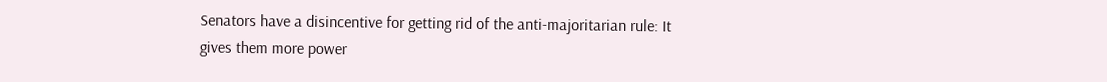Senators have a disincentive for getting rid of the anti-majoritarian rule: It gives them more power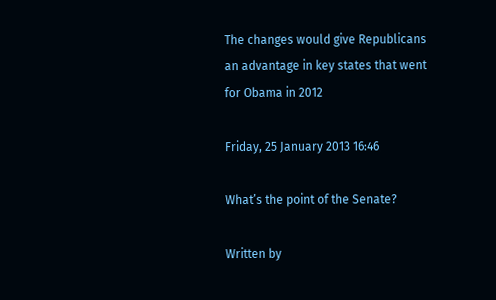The changes would give Republicans an advantage in key states that went for Obama in 2012

Friday, 25 January 2013 16:46

What’s the point of the Senate?

Written by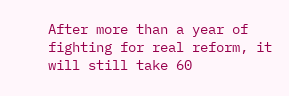After more than a year of fighting for real reform, it will still take 60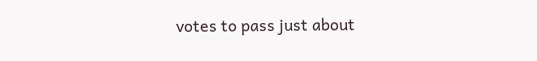votes to pass just about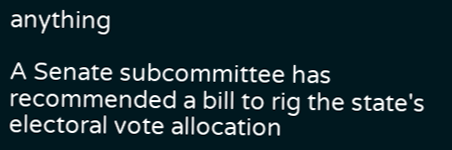anything

A Senate subcommittee has recommended a bill to rig the state's electoral vote allocation